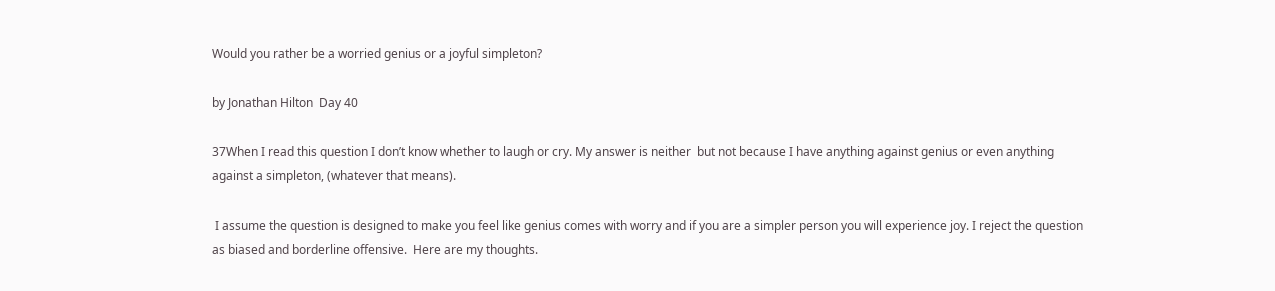Would you rather be a worried genius or a joyful simpleton?

by Jonathan Hilton  Day 40

37When I read this question I don’t know whether to laugh or cry. My answer is neither  but not because I have anything against genius or even anything against a simpleton, (whatever that means).

 I assume the question is designed to make you feel like genius comes with worry and if you are a simpler person you will experience joy. I reject the question as biased and borderline offensive.  Here are my thoughts.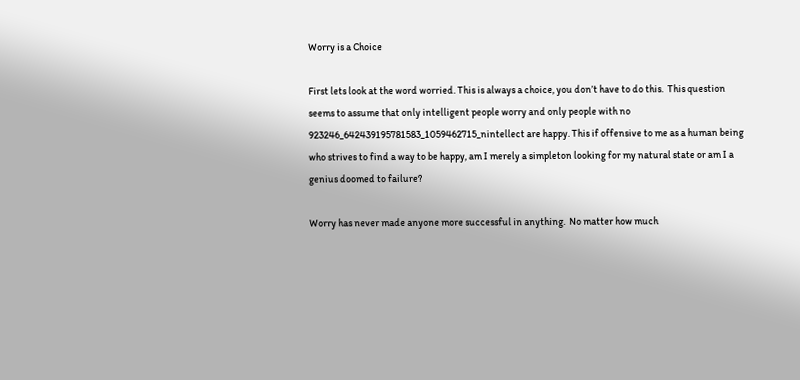Worry is a Choice

First lets look at the word worried. This is always a choice, you don’t have to do this.  This question seems to assume that only intelligent people worry and only people with no 923246_642439195781583_1059462715_nintellect are happy. This if offensive to me as a human being who strives to find a way to be happy, am I merely a simpleton looking for my natural state or am I a genius doomed to failure?

Worry has never made anyone more successful in anything.  No matter how much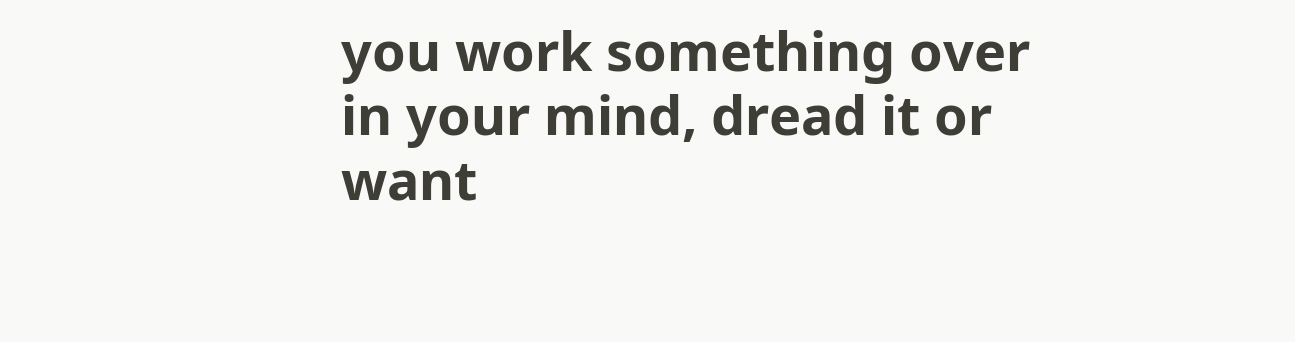you work something over in your mind, dread it or want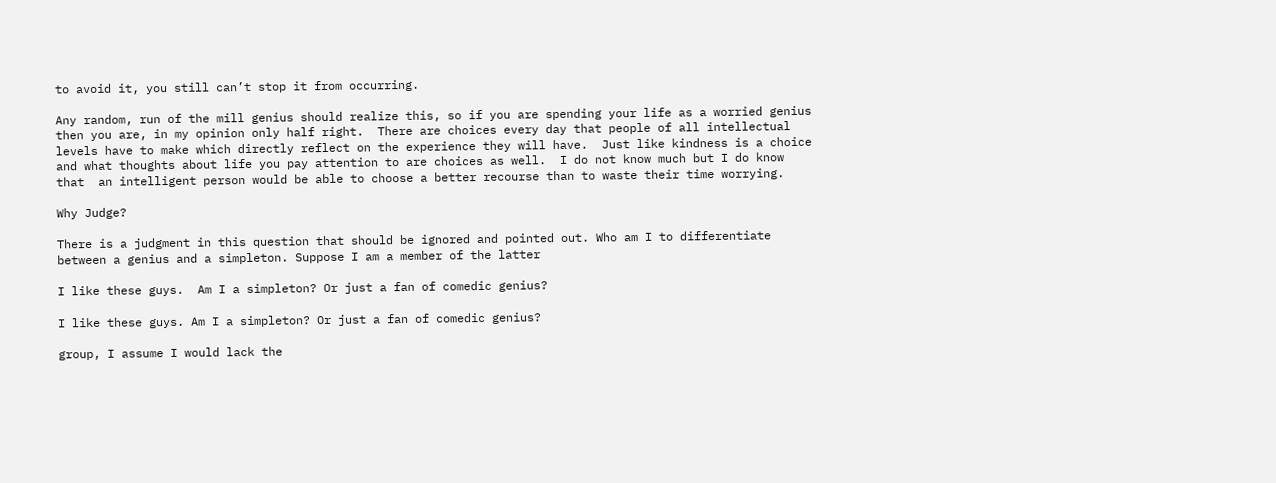to avoid it, you still can’t stop it from occurring.

Any random, run of the mill genius should realize this, so if you are spending your life as a worried genius then you are, in my opinion only half right.  There are choices every day that people of all intellectual levels have to make which directly reflect on the experience they will have.  Just like kindness is a choice and what thoughts about life you pay attention to are choices as well.  I do not know much but I do know that  an intelligent person would be able to choose a better recourse than to waste their time worrying.

Why Judge?

There is a judgment in this question that should be ignored and pointed out. Who am I to differentiate between a genius and a simpleton. Suppose I am a member of the latter

I like these guys.  Am I a simpleton? Or just a fan of comedic genius?

I like these guys. Am I a simpleton? Or just a fan of comedic genius?

group, I assume I would lack the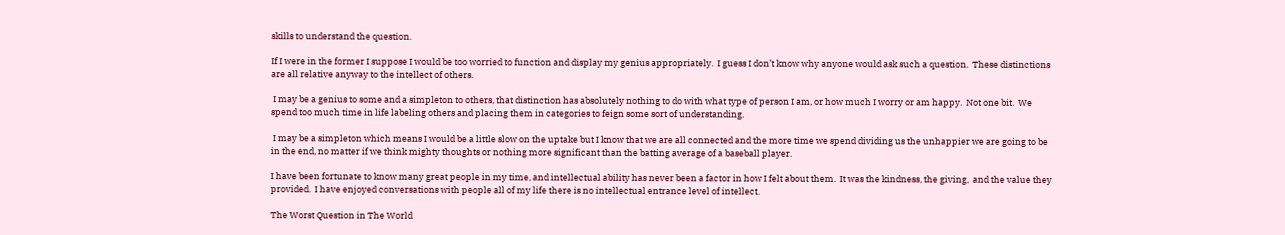skills to understand the question.

If I were in the former I suppose I would be too worried to function and display my genius appropriately.  I guess I don’t know why anyone would ask such a question.  These distinctions are all relative anyway to the intellect of others.

 I may be a genius to some and a simpleton to others, that distinction has absolutely nothing to do with what type of person I am, or how much I worry or am happy.  Not one bit.  We spend too much time in life labeling others and placing them in categories to feign some sort of understanding.

 I may be a simpleton which means I would be a little slow on the uptake but I know that we are all connected and the more time we spend dividing us the unhappier we are going to be in the end, no matter if we think mighty thoughts or nothing more significant than the batting average of a baseball player.

I have been fortunate to know many great people in my time, and intellectual ability has never been a factor in how I felt about them.  It was the kindness, the giving,  and the value they provided.  I have enjoyed conversations with people all of my life there is no intellectual entrance level of intellect.

The Worst Question in The World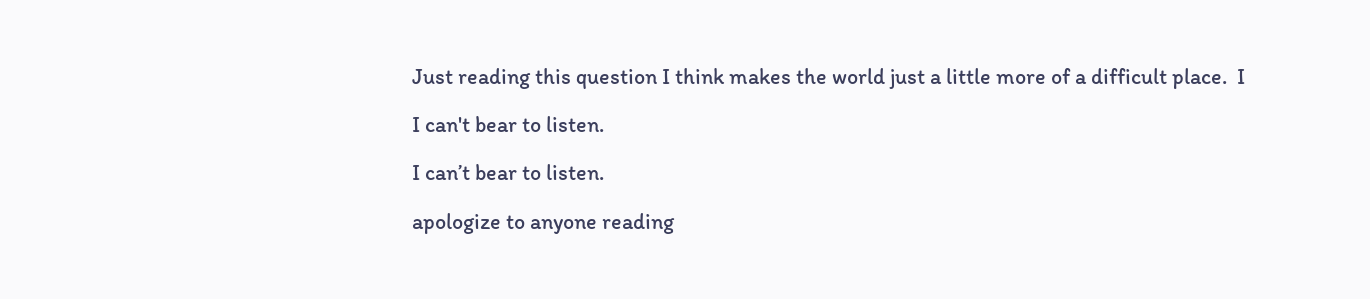Just reading this question I think makes the world just a little more of a difficult place.  I

I can't bear to listen.

I can’t bear to listen.

apologize to anyone reading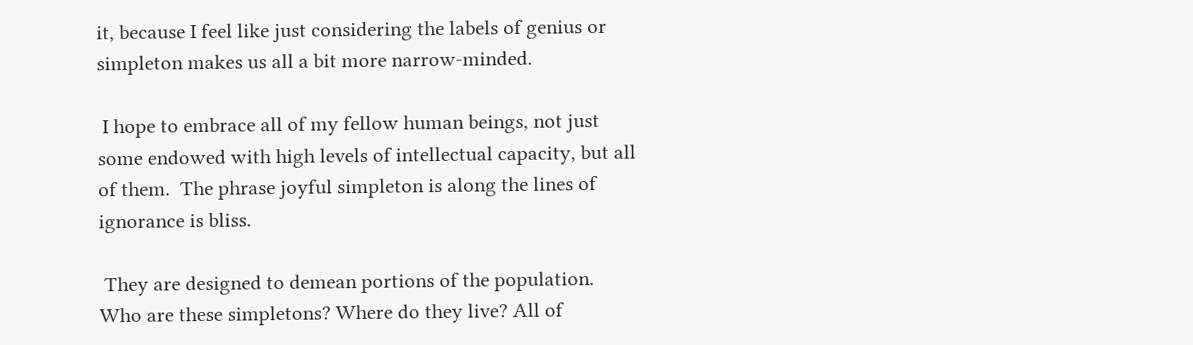it, because I feel like just considering the labels of genius or simpleton makes us all a bit more narrow-minded.

 I hope to embrace all of my fellow human beings, not just some endowed with high levels of intellectual capacity, but all of them.  The phrase joyful simpleton is along the lines of ignorance is bliss.

 They are designed to demean portions of the population. Who are these simpletons? Where do they live? All of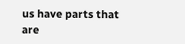us have parts that are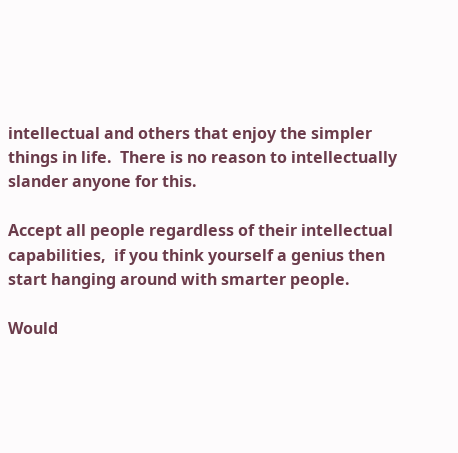intellectual and others that enjoy the simpler things in life.  There is no reason to intellectually slander anyone for this.

Accept all people regardless of their intellectual capabilities,  if you think yourself a genius then start hanging around with smarter people.

Would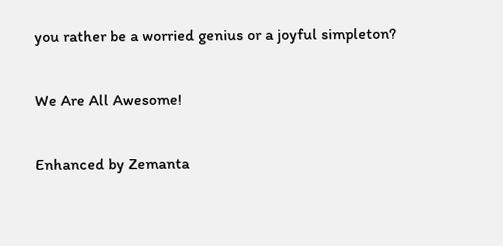you rather be a worried genius or a joyful simpleton?

We Are All Awesome!

Enhanced by Zemanta